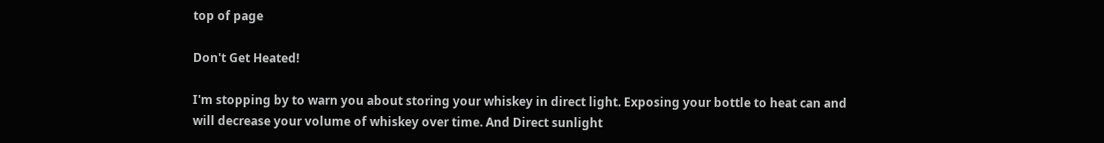top of page

Don't Get Heated!

I'm stopping by to warn you about storing your whiskey in direct light. Exposing your bottle to heat can and will decrease your volume of whiskey over time. And Direct sunlight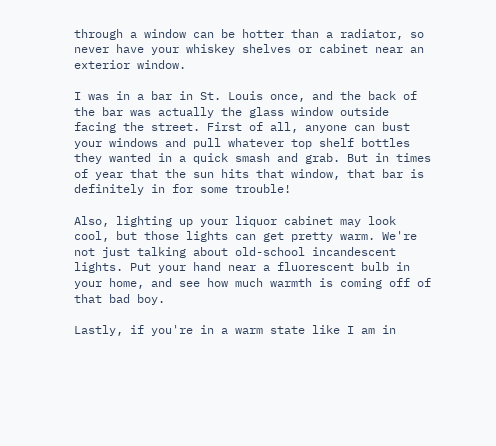through a window can be hotter than a radiator, so never have your whiskey shelves or cabinet near an exterior window.

I was in a bar in St. Louis once, and the back of the bar was actually the glass window outside facing the street. First of all, anyone can bust your windows and pull whatever top shelf bottles they wanted in a quick smash and grab. But in times of year that the sun hits that window, that bar is definitely in for some trouble!

Also, lighting up your liquor cabinet may look cool, but those lights can get pretty warm. We're not just talking about old-school incandescent lights. Put your hand near a fluorescent bulb in your home, and see how much warmth is coming off of that bad boy.

Lastly, if you're in a warm state like I am in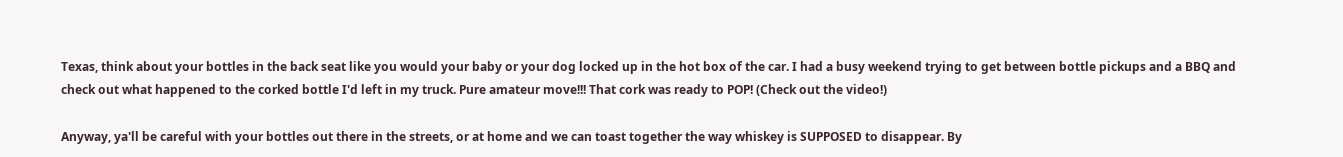Texas, think about your bottles in the back seat like you would your baby or your dog locked up in the hot box of the car. I had a busy weekend trying to get between bottle pickups and a BBQ and check out what happened to the corked bottle I'd left in my truck. Pure amateur move!!! That cork was ready to POP! (Check out the video!)

Anyway, ya'll be careful with your bottles out there in the streets, or at home and we can toast together the way whiskey is SUPPOSED to disappear. By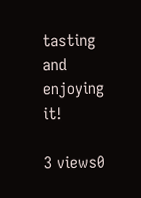tasting and enjoying it!

3 views0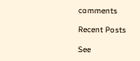comments

Recent Posts

See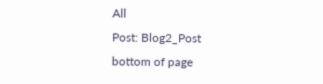All
Post: Blog2_Post
bottom of page